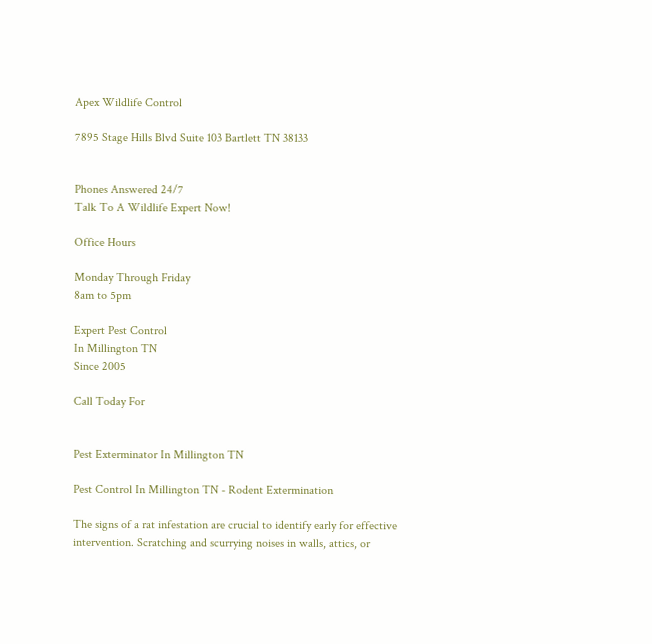Apex Wildlife Control

7895 Stage Hills Blvd Suite 103 Bartlett TN 38133


Phones Answered 24/7
Talk To A Wildlife Expert Now!

Office Hours

Monday Through Friday
8am to 5pm

Expert Pest Control
In Millington TN
Since 2005

Call Today For


Pest Exterminator In Millington TN

Pest Control In Millington TN - Rodent Extermination

The signs of a rat infestation are crucial to identify early for effective intervention. Scratching and scurrying noises in walls, attics, or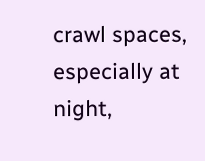crawl spaces, especially at night,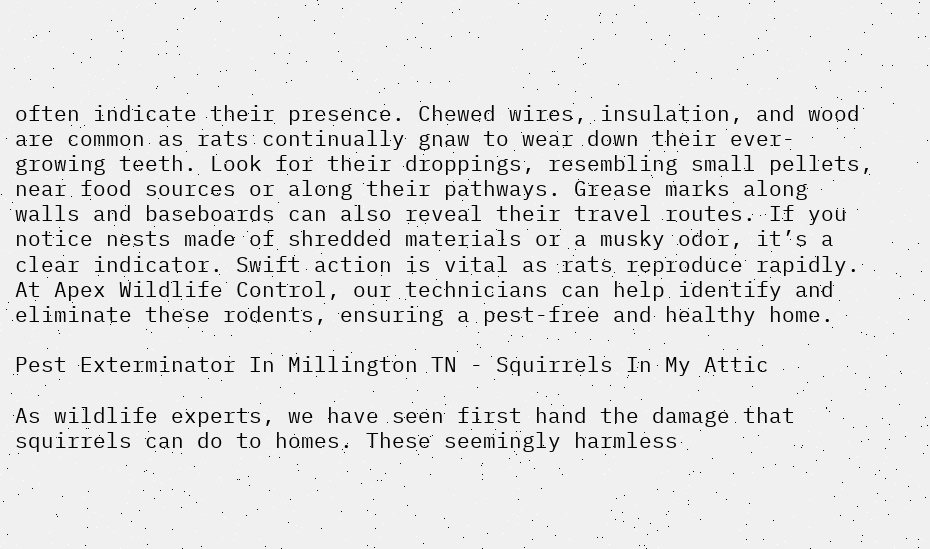often indicate their presence. Chewed wires, insulation, and wood are common as rats continually gnaw to wear down their ever-growing teeth. Look for their droppings, resembling small pellets, near food sources or along their pathways. Grease marks along walls and baseboards can also reveal their travel routes. If you notice nests made of shredded materials or a musky odor, it’s a clear indicator. Swift action is vital as rats reproduce rapidly. At Apex Wildlife Control, our technicians can help identify and eliminate these rodents, ensuring a pest-free and healthy home.

Pest Exterminator In Millington TN - Squirrels In My Attic

As wildlife experts, we have seen first hand the damage that squirrels can do to homes. These seemingly harmless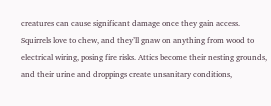creatures can cause significant damage once they gain access. Squirrels love to chew, and they’ll gnaw on anything from wood to electrical wiring, posing fire risks. Attics become their nesting grounds, and their urine and droppings create unsanitary conditions,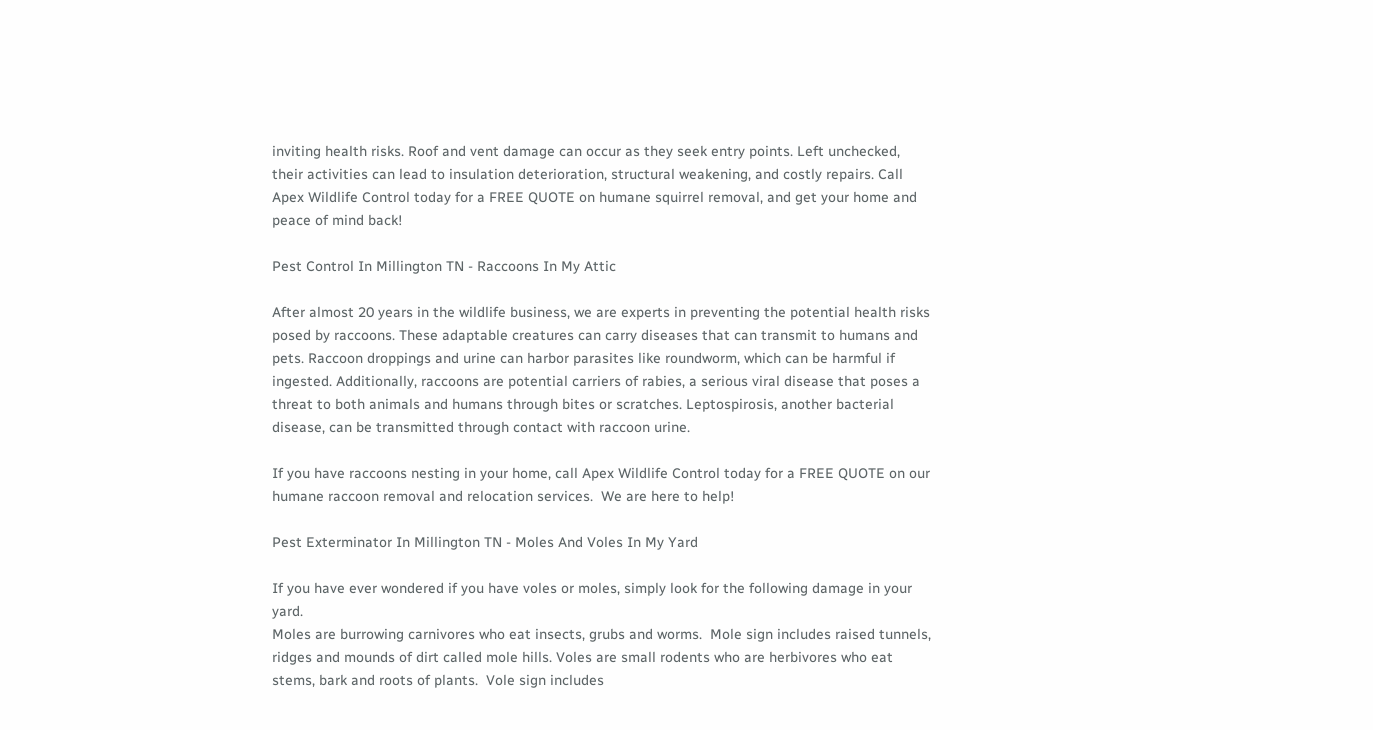inviting health risks. Roof and vent damage can occur as they seek entry points. Left unchecked, their activities can lead to insulation deterioration, structural weakening, and costly repairs. Call Apex Wildlife Control today for a FREE QUOTE on humane squirrel removal, and get your home and peace of mind back!

Pest Control In Millington TN - Raccoons In My Attic

After almost 20 years in the wildlife business, we are experts in preventing the potential health risks posed by raccoons. These adaptable creatures can carry diseases that can transmit to humans and pets. Raccoon droppings and urine can harbor parasites like roundworm, which can be harmful if ingested. Additionally, raccoons are potential carriers of rabies, a serious viral disease that poses a threat to both animals and humans through bites or scratches. Leptospirosis, another bacterial disease, can be transmitted through contact with raccoon urine.

If you have raccoons nesting in your home, call Apex Wildlife Control today for a FREE QUOTE on our humane raccoon removal and relocation services.  We are here to help!

Pest Exterminator In Millington TN - Moles And Voles In My Yard

If you have ever wondered if you have voles or moles, simply look for the following damage in your yard.
Moles are burrowing carnivores who eat insects, grubs and worms.  Mole sign includes raised tunnels, ridges and mounds of dirt called mole hills. Voles are small rodents who are herbivores who eat stems, bark and roots of plants.  Vole sign includes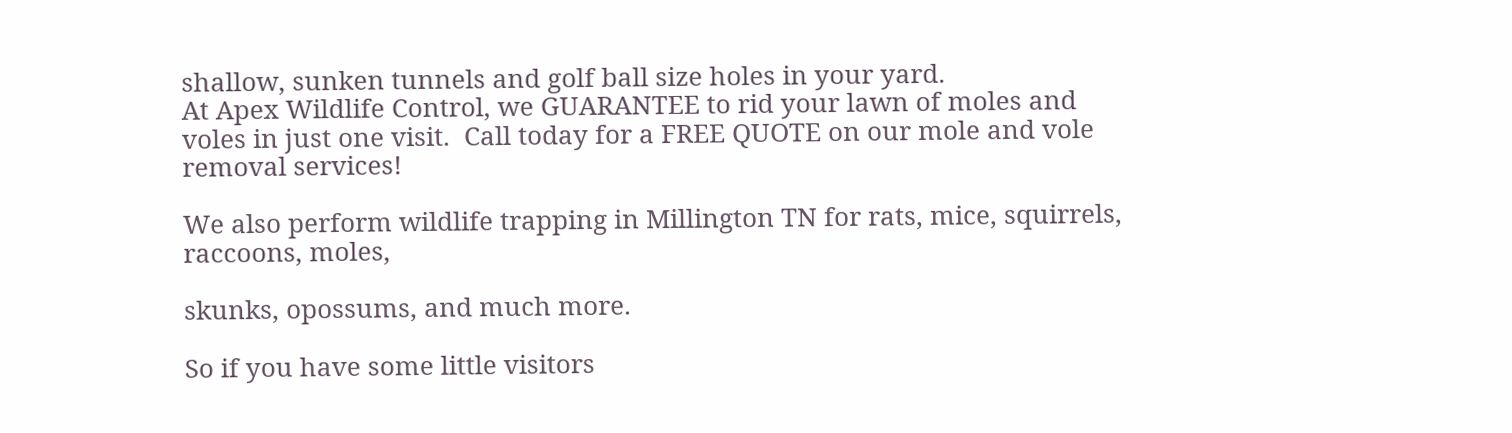shallow, sunken tunnels and golf ball size holes in your yard.
At Apex Wildlife Control, we GUARANTEE to rid your lawn of moles and voles in just one visit.  Call today for a FREE QUOTE on our mole and vole removal services!

We also perform wildlife trapping in Millington TN for rats, mice, squirrels, raccoons, moles,

skunks, opossums, and much more.

So if you have some little visitors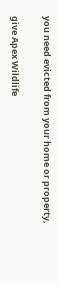you need evicted from your home or property,

give Apex Wildlife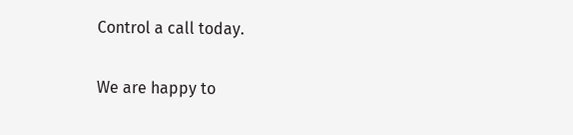Control a call today.

We are happy to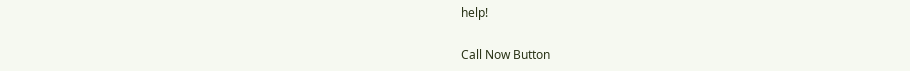help!

Call Now Button